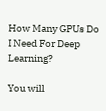How Many GPUs Do I Need For Deep Learning?

You will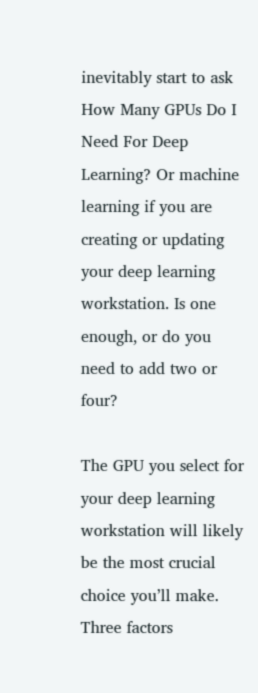inevitably start to ask How Many GPUs Do I Need For Deep Learning? Or machine learning if you are creating or updating your deep learning workstation. Is one enough, or do you need to add two or four?

The GPU you select for your deep learning workstation will likely be the most crucial choice you’ll make. Three factors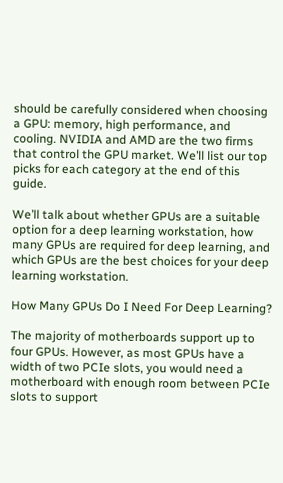should be carefully considered when choosing a GPU: memory, high performance, and cooling. NVIDIA and AMD are the two firms that control the GPU market. We’ll list our top picks for each category at the end of this guide.

We’ll talk about whether GPUs are a suitable option for a deep learning workstation, how many GPUs are required for deep learning, and which GPUs are the best choices for your deep learning workstation.

How Many GPUs Do I Need For Deep Learning?

The majority of motherboards support up to four GPUs. However, as most GPUs have a width of two PCIe slots, you would need a motherboard with enough room between PCIe slots to support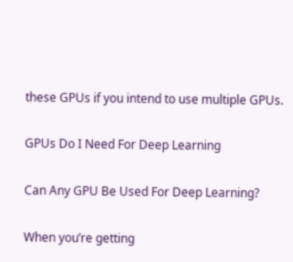these GPUs if you intend to use multiple GPUs.

GPUs Do I Need For Deep Learning

Can Any GPU Be Used For Deep Learning?

When you’re getting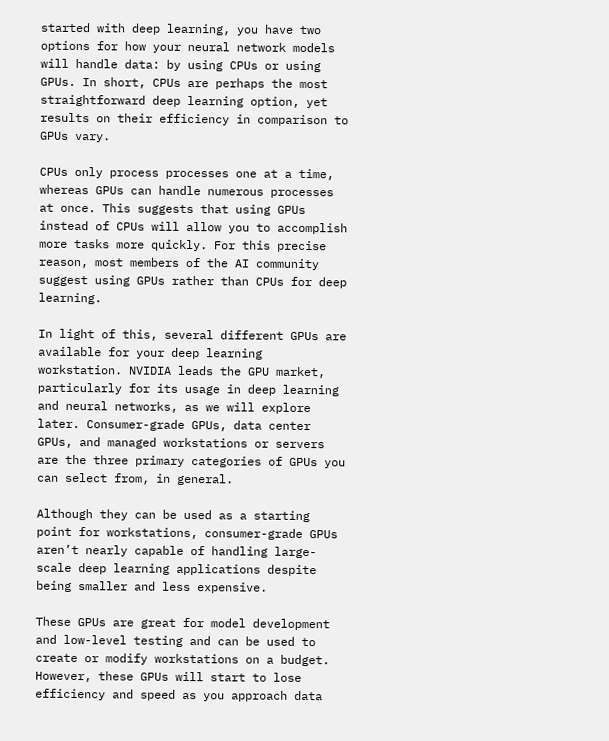started with deep learning, you have two options for how your neural network models will handle data: by using CPUs or using GPUs. In short, CPUs are perhaps the most straightforward deep learning option, yet results on their efficiency in comparison to GPUs vary.

CPUs only process processes one at a time, whereas GPUs can handle numerous processes at once. This suggests that using GPUs instead of CPUs will allow you to accomplish more tasks more quickly. For this precise reason, most members of the AI community suggest using GPUs rather than CPUs for deep learning.

In light of this, several different GPUs are available for your deep learning workstation. NVIDIA leads the GPU market, particularly for its usage in deep learning and neural networks, as we will explore later. Consumer-grade GPUs, data center GPUs, and managed workstations or servers are the three primary categories of GPUs you can select from, in general.

Although they can be used as a starting point for workstations, consumer-grade GPUs aren’t nearly capable of handling large-scale deep learning applications despite being smaller and less expensive.

These GPUs are great for model development and low-level testing and can be used to create or modify workstations on a budget. However, these GPUs will start to lose efficiency and speed as you approach data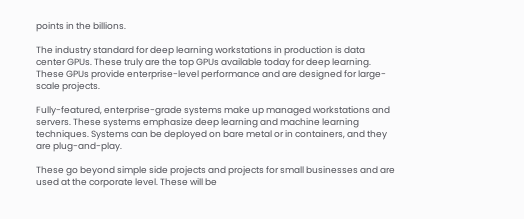points in the billions.

The industry standard for deep learning workstations in production is data center GPUs. These truly are the top GPUs available today for deep learning. These GPUs provide enterprise-level performance and are designed for large-scale projects.

Fully-featured, enterprise-grade systems make up managed workstations and servers. These systems emphasize deep learning and machine learning techniques. Systems can be deployed on bare metal or in containers, and they are plug-and-play.

These go beyond simple side projects and projects for small businesses and are used at the corporate level. These will be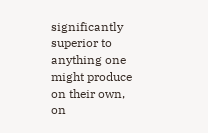significantly superior to anything one might produce on their own, on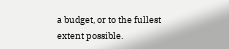a budget, or to the fullest extent possible.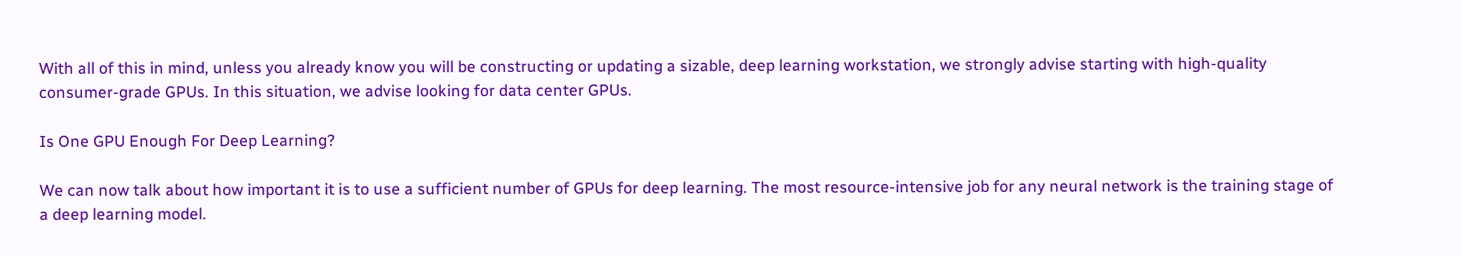With all of this in mind, unless you already know you will be constructing or updating a sizable, deep learning workstation, we strongly advise starting with high-quality consumer-grade GPUs. In this situation, we advise looking for data center GPUs.

Is One GPU Enough For Deep Learning?

We can now talk about how important it is to use a sufficient number of GPUs for deep learning. The most resource-intensive job for any neural network is the training stage of a deep learning model.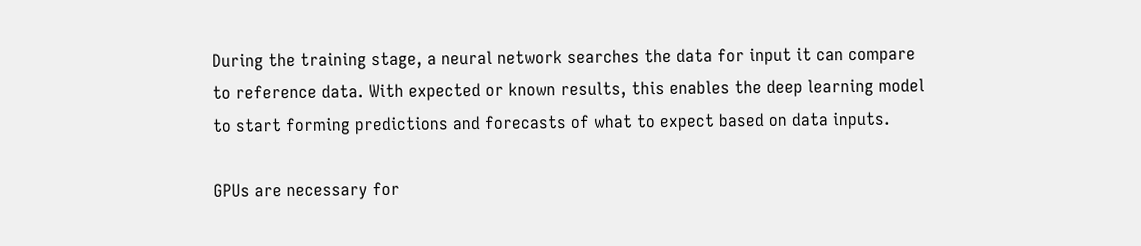During the training stage, a neural network searches the data for input it can compare to reference data. With expected or known results, this enables the deep learning model to start forming predictions and forecasts of what to expect based on data inputs.

GPUs are necessary for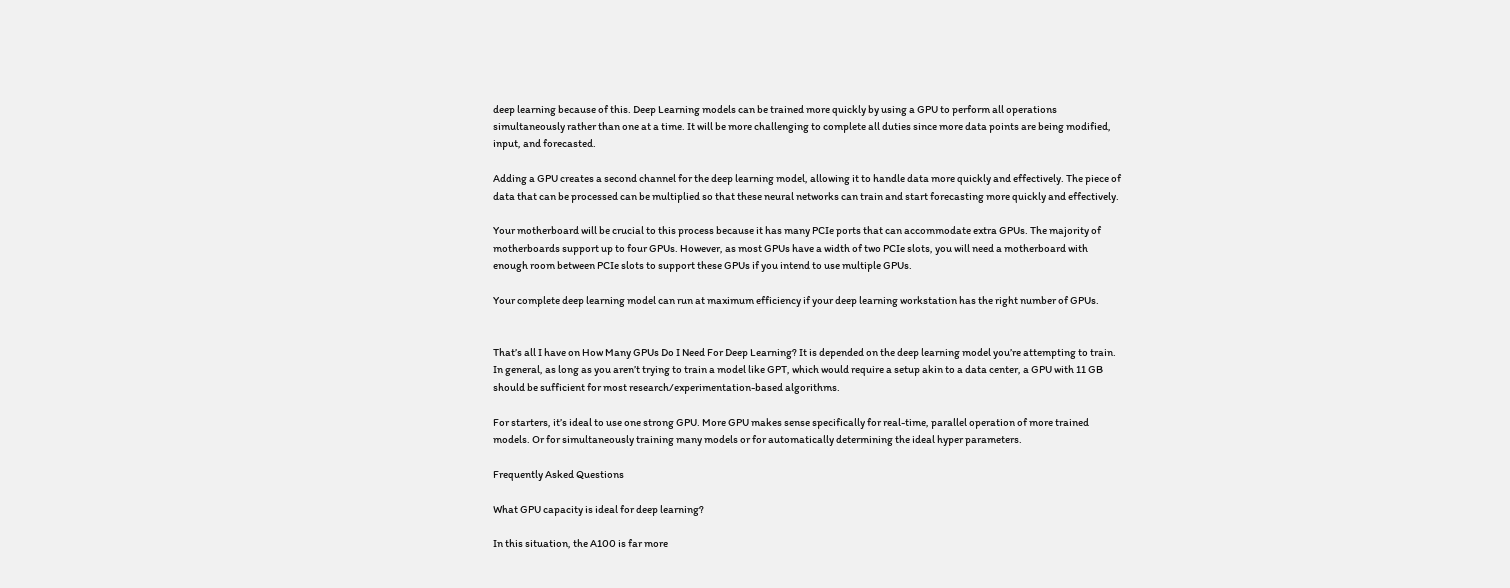deep learning because of this. Deep Learning models can be trained more quickly by using a GPU to perform all operations simultaneously rather than one at a time. It will be more challenging to complete all duties since more data points are being modified, input, and forecasted.

Adding a GPU creates a second channel for the deep learning model, allowing it to handle data more quickly and effectively. The piece of data that can be processed can be multiplied so that these neural networks can train and start forecasting more quickly and effectively.

Your motherboard will be crucial to this process because it has many PCIe ports that can accommodate extra GPUs. The majority of motherboards support up to four GPUs. However, as most GPUs have a width of two PCIe slots, you will need a motherboard with enough room between PCIe slots to support these GPUs if you intend to use multiple GPUs.

Your complete deep learning model can run at maximum efficiency if your deep learning workstation has the right number of GPUs.


That’s all I have on How Many GPUs Do I Need For Deep Learning? It is depended on the deep learning model you’re attempting to train. In general, as long as you aren’t trying to train a model like GPT, which would require a setup akin to a data center, a GPU with 11 GB should be sufficient for most research/experimentation-based algorithms.

For starters, it’s ideal to use one strong GPU. More GPU makes sense specifically for real-time, parallel operation of more trained models. Or for simultaneously training many models or for automatically determining the ideal hyper parameters.

Frequently Asked Questions

What GPU capacity is ideal for deep learning?

In this situation, the A100 is far more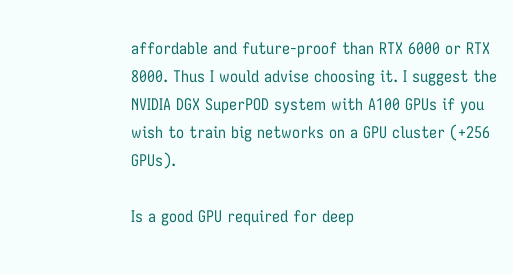affordable and future-proof than RTX 6000 or RTX 8000. Thus I would advise choosing it. I suggest the NVIDIA DGX SuperPOD system with A100 GPUs if you wish to train big networks on a GPU cluster (+256 GPUs).

Is a good GPU required for deep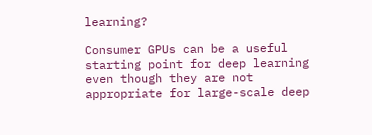learning?

Consumer GPUs can be a useful starting point for deep learning even though they are not appropriate for large-scale deep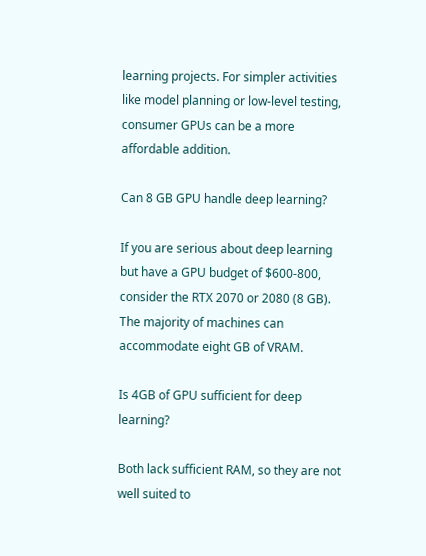learning projects. For simpler activities like model planning or low-level testing, consumer GPUs can be a more affordable addition.

Can 8 GB GPU handle deep learning?

If you are serious about deep learning but have a GPU budget of $600-800, consider the RTX 2070 or 2080 (8 GB). The majority of machines can accommodate eight GB of VRAM.

Is 4GB of GPU sufficient for deep learning?

Both lack sufficient RAM, so they are not well suited to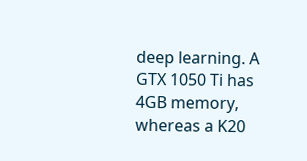deep learning. A GTX 1050 Ti has 4GB memory, whereas a K20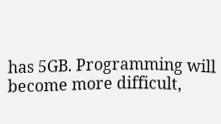has 5GB. Programming will become more difficult,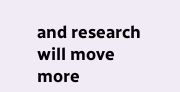and research will move more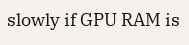slowly if GPU RAM is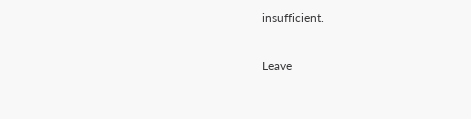insufficient.

Leave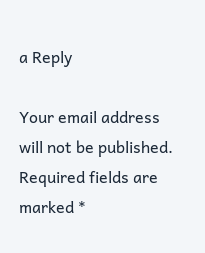a Reply

Your email address will not be published. Required fields are marked *